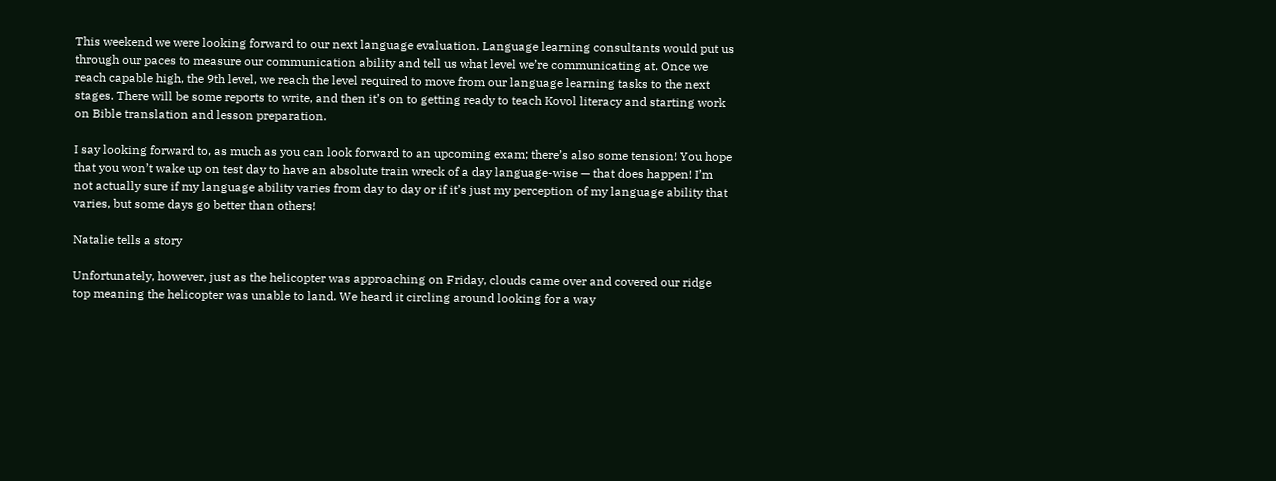This weekend we were looking forward to our next language evaluation. Language learning consultants would put us through our paces to measure our communication ability and tell us what level we’re communicating at. Once we reach capable high, the 9th level, we reach the level required to move from our language learning tasks to the next stages. There will be some reports to write, and then it’s on to getting ready to teach Kovol literacy and starting work on Bible translation and lesson preparation.

I say looking forward to, as much as you can look forward to an upcoming exam; there’s also some tension! You hope that you won’t wake up on test day to have an absolute train wreck of a day language-wise — that does happen! I’m not actually sure if my language ability varies from day to day or if it’s just my perception of my language ability that varies, but some days go better than others!

Natalie tells a story

Unfortunately, however, just as the helicopter was approaching on Friday, clouds came over and covered our ridge top meaning the helicopter was unable to land. We heard it circling around looking for a way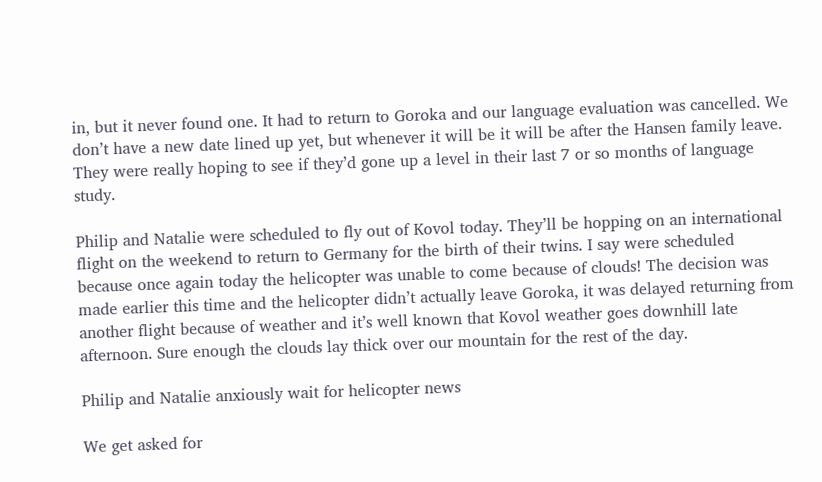in, but it never found one. It had to return to Goroka and our language evaluation was cancelled. We don’t have a new date lined up yet, but whenever it will be it will be after the Hansen family leave. They were really hoping to see if they’d gone up a level in their last 7 or so months of language study.

Philip and Natalie were scheduled to fly out of Kovol today. They’ll be hopping on an international flight on the weekend to return to Germany for the birth of their twins. I say were scheduled because once again today the helicopter was unable to come because of clouds! The decision was made earlier this time and the helicopter didn’t actually leave Goroka, it was delayed returning from another flight because of weather and it’s well known that Kovol weather goes downhill late afternoon. Sure enough the clouds lay thick over our mountain for the rest of the day.

Philip and Natalie anxiously wait for helicopter news

We get asked for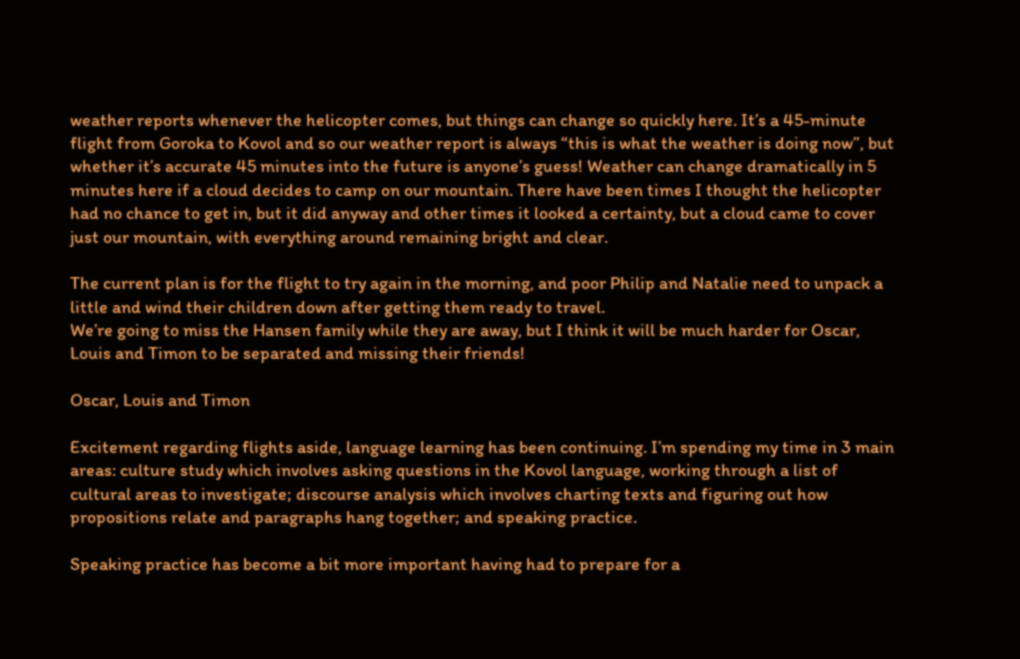weather reports whenever the helicopter comes, but things can change so quickly here. It’s a 45-minute flight from Goroka to Kovol and so our weather report is always “this is what the weather is doing now”, but whether it’s accurate 45 minutes into the future is anyone’s guess! Weather can change dramatically in 5 minutes here if a cloud decides to camp on our mountain. There have been times I thought the helicopter had no chance to get in, but it did anyway and other times it looked a certainty, but a cloud came to cover just our mountain, with everything around remaining bright and clear.

The current plan is for the flight to try again in the morning, and poor Philip and Natalie need to unpack a little and wind their children down after getting them ready to travel.
We’re going to miss the Hansen family while they are away, but I think it will be much harder for Oscar, Louis and Timon to be separated and missing their friends!

Oscar, Louis and Timon

Excitement regarding flights aside, language learning has been continuing. I’m spending my time in 3 main areas: culture study which involves asking questions in the Kovol language, working through a list of cultural areas to investigate; discourse analysis which involves charting texts and figuring out how propositions relate and paragraphs hang together; and speaking practice.

Speaking practice has become a bit more important having had to prepare for a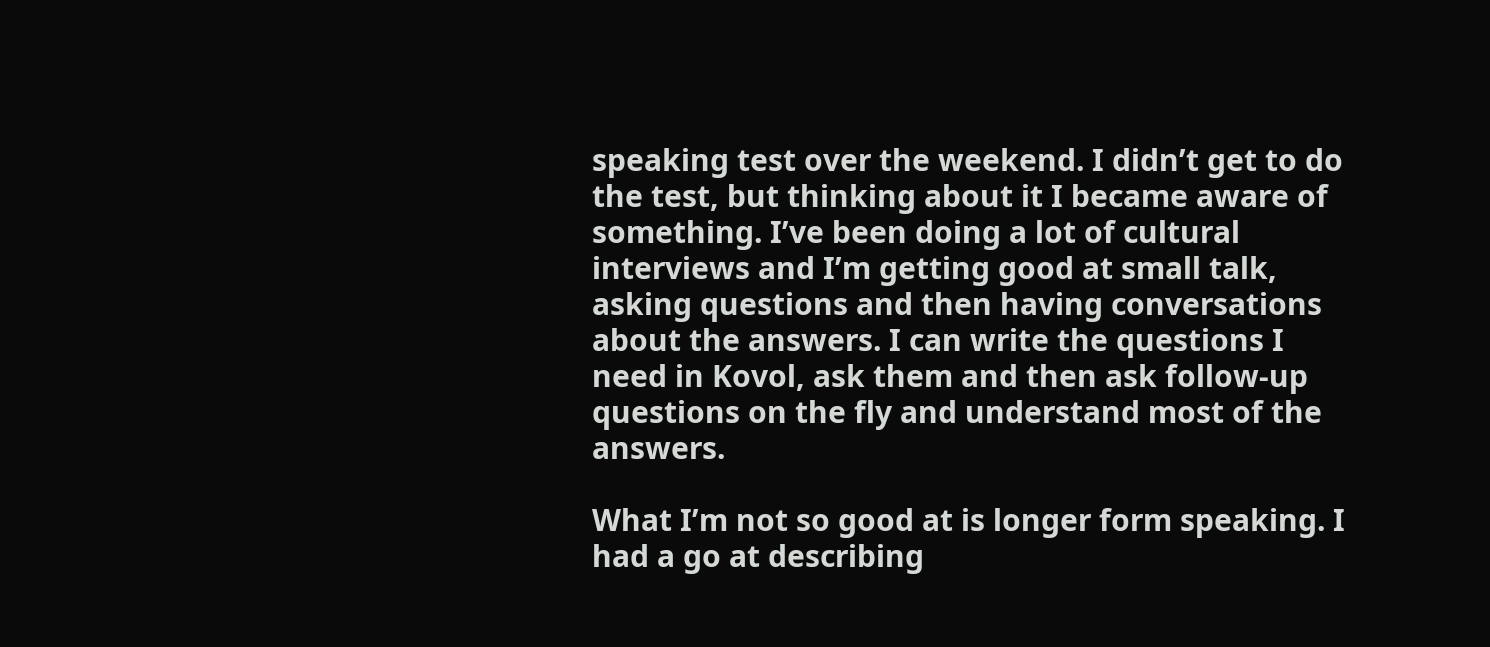speaking test over the weekend. I didn’t get to do the test, but thinking about it I became aware of something. I’ve been doing a lot of cultural interviews and I’m getting good at small talk, asking questions and then having conversations about the answers. I can write the questions I need in Kovol, ask them and then ask follow-up questions on the fly and understand most of the answers.

What I’m not so good at is longer form speaking. I had a go at describing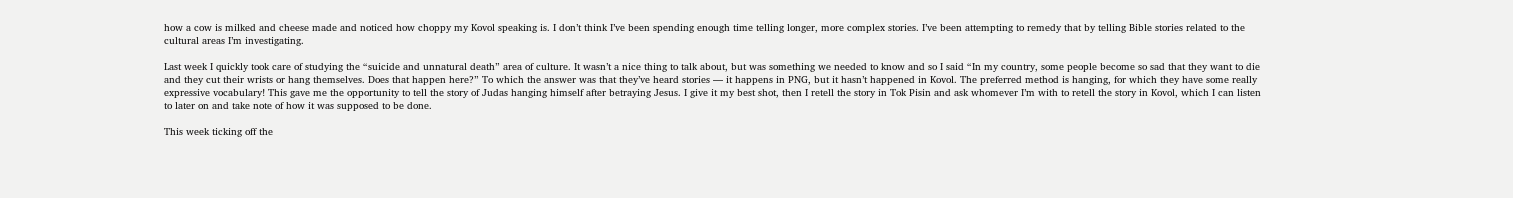how a cow is milked and cheese made and noticed how choppy my Kovol speaking is. I don’t think I’ve been spending enough time telling longer, more complex stories. I’ve been attempting to remedy that by telling Bible stories related to the cultural areas I’m investigating.

Last week I quickly took care of studying the “suicide and unnatural death” area of culture. It wasn’t a nice thing to talk about, but was something we needed to know and so I said “In my country, some people become so sad that they want to die and they cut their wrists or hang themselves. Does that happen here?” To which the answer was that they’ve heard stories — it happens in PNG, but it hasn’t happened in Kovol. The preferred method is hanging, for which they have some really expressive vocabulary! This gave me the opportunity to tell the story of Judas hanging himself after betraying Jesus. I give it my best shot, then I retell the story in Tok Pisin and ask whomever I’m with to retell the story in Kovol, which I can listen to later on and take note of how it was supposed to be done.

This week ticking off the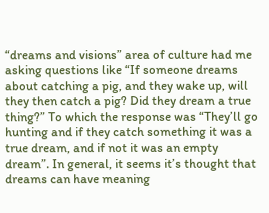“dreams and visions” area of culture had me asking questions like “If someone dreams about catching a pig, and they wake up, will they then catch a pig? Did they dream a true thing?” To which the response was “They’ll go hunting and if they catch something it was a true dream, and if not it was an empty dream”. In general, it seems it’s thought that dreams can have meaning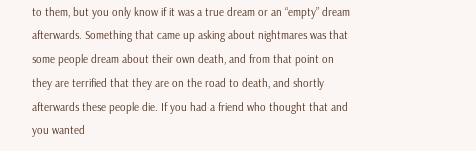to them, but you only know if it was a true dream or an “empty” dream afterwards. Something that came up asking about nightmares was that some people dream about their own death, and from that point on they are terrified that they are on the road to death, and shortly afterwards these people die. If you had a friend who thought that and you wanted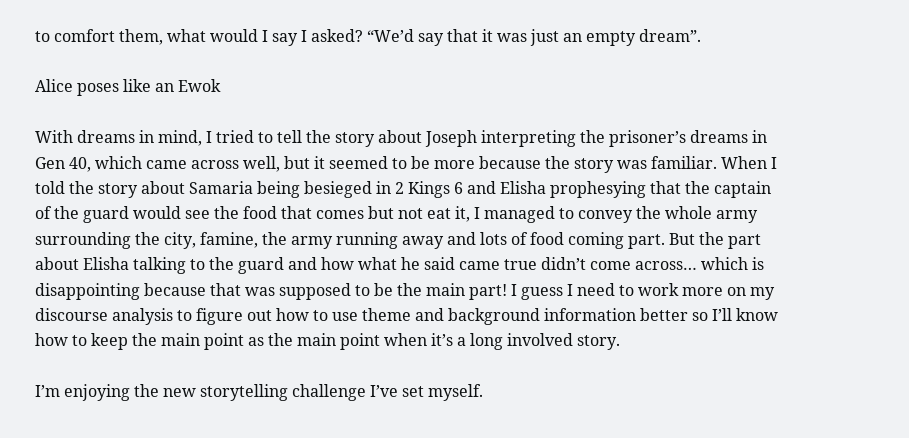to comfort them, what would I say I asked? “We’d say that it was just an empty dream”.

Alice poses like an Ewok

With dreams in mind, I tried to tell the story about Joseph interpreting the prisoner’s dreams in Gen 40, which came across well, but it seemed to be more because the story was familiar. When I told the story about Samaria being besieged in 2 Kings 6 and Elisha prophesying that the captain of the guard would see the food that comes but not eat it, I managed to convey the whole army surrounding the city, famine, the army running away and lots of food coming part. But the part about Elisha talking to the guard and how what he said came true didn’t come across… which is disappointing because that was supposed to be the main part! I guess I need to work more on my discourse analysis to figure out how to use theme and background information better so I’ll know how to keep the main point as the main point when it’s a long involved story.

I’m enjoying the new storytelling challenge I’ve set myself.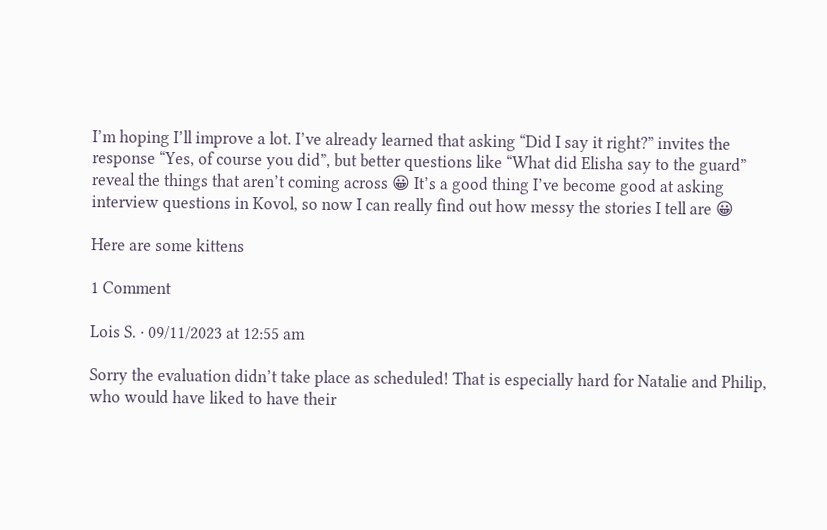I’m hoping I’ll improve a lot. I’ve already learned that asking “Did I say it right?” invites the response “Yes, of course you did”, but better questions like “What did Elisha say to the guard” reveal the things that aren’t coming across 😀 It’s a good thing I’ve become good at asking interview questions in Kovol, so now I can really find out how messy the stories I tell are 😀

Here are some kittens

1 Comment

Lois S. · 09/11/2023 at 12:55 am

Sorry the evaluation didn’t take place as scheduled! That is especially hard for Natalie and Philip, who would have liked to have their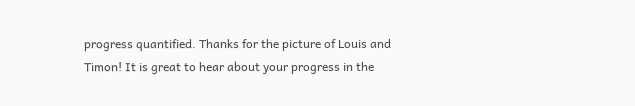progress quantified. Thanks for the picture of Louis and Timon! It is great to hear about your progress in the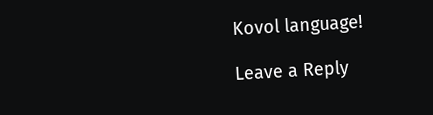Kovol language!

Leave a Reply